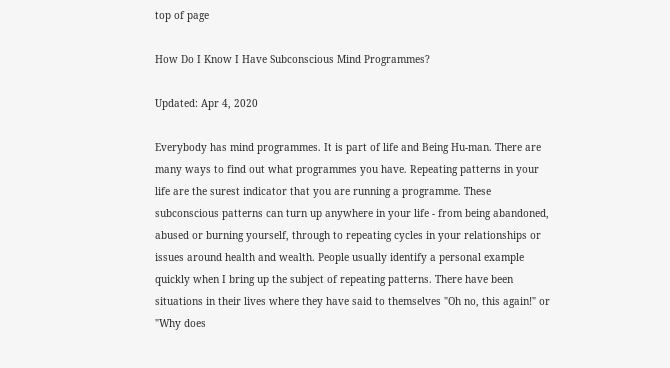top of page

How Do I Know I Have Subconscious Mind Programmes?

Updated: Apr 4, 2020

Everybody has mind programmes. It is part of life and Being Hu-man. There are many ways to find out what programmes you have. Repeating patterns in your life are the surest indicator that you are running a programme. These subconscious patterns can turn up anywhere in your life - from being abandoned, abused or burning yourself, through to repeating cycles in your relationships or issues around health and wealth. People usually identify a personal example quickly when I bring up the subject of repeating patterns. There have been situations in their lives where they have said to themselves "Oh no, this again!" or "Why does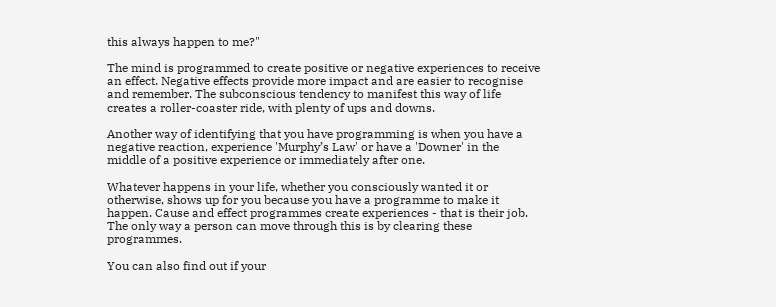this always happen to me?"

The mind is programmed to create positive or negative experiences to receive an effect. Negative effects provide more impact and are easier to recognise and remember. The subconscious tendency to manifest this way of life creates a roller-coaster ride, with plenty of ups and downs.

Another way of identifying that you have programming is when you have a negative reaction, experience 'Murphy’s Law' or have a 'Downer' in the middle of a positive experience or immediately after one.

Whatever happens in your life, whether you consciously wanted it or otherwise, shows up for you because you have a programme to make it happen. Cause and effect programmes create experiences - that is their job. The only way a person can move through this is by clearing these programmes.

You can also find out if your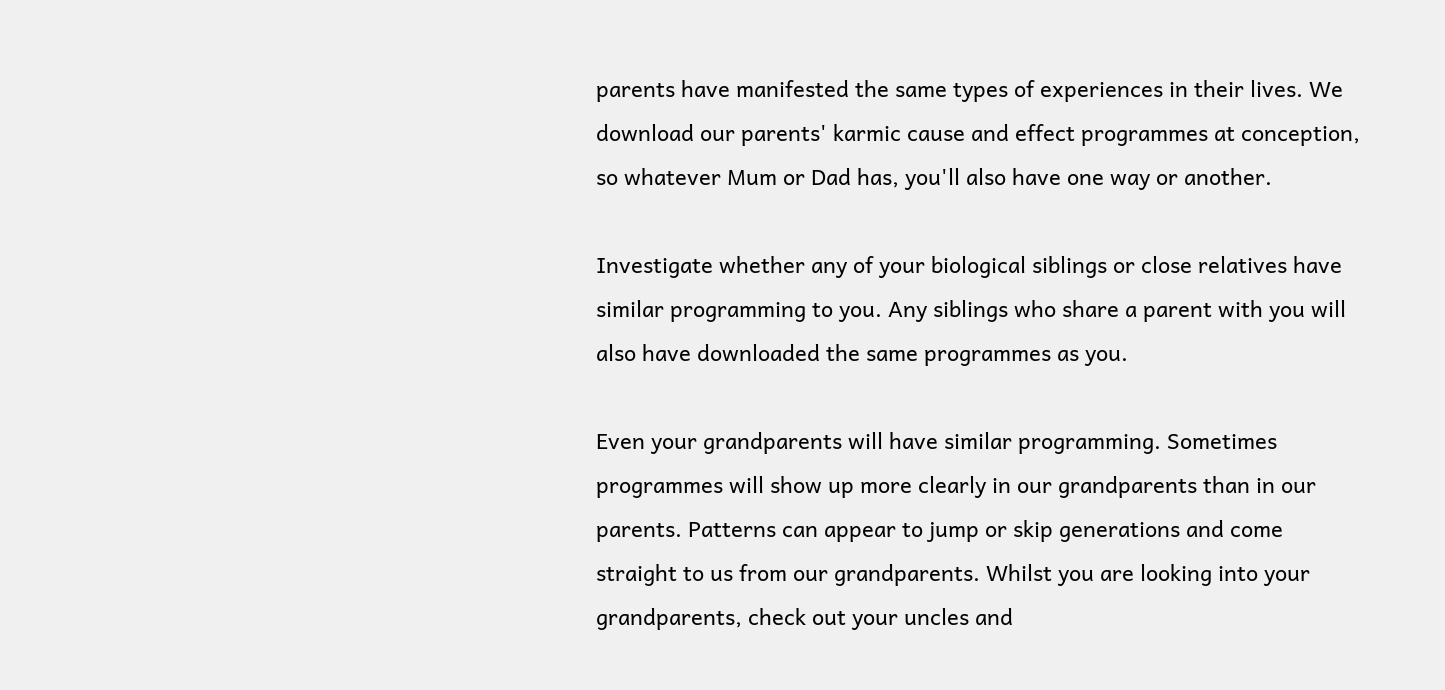parents have manifested the same types of experiences in their lives. We download our parents' karmic cause and effect programmes at conception, so whatever Mum or Dad has, you'll also have one way or another.

Investigate whether any of your biological siblings or close relatives have similar programming to you. Any siblings who share a parent with you will also have downloaded the same programmes as you.

Even your grandparents will have similar programming. Sometimes programmes will show up more clearly in our grandparents than in our parents. Patterns can appear to jump or skip generations and come straight to us from our grandparents. Whilst you are looking into your grandparents, check out your uncles and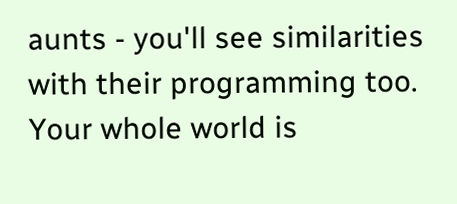aunts - you'll see similarities with their programming too. Your whole world is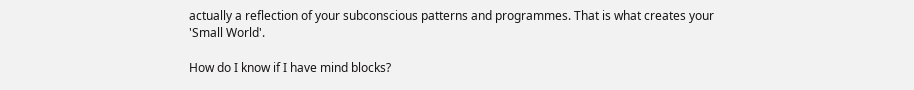actually a reflection of your subconscious patterns and programmes. That is what creates your 'Small World'.

How do I know if I have mind blocks?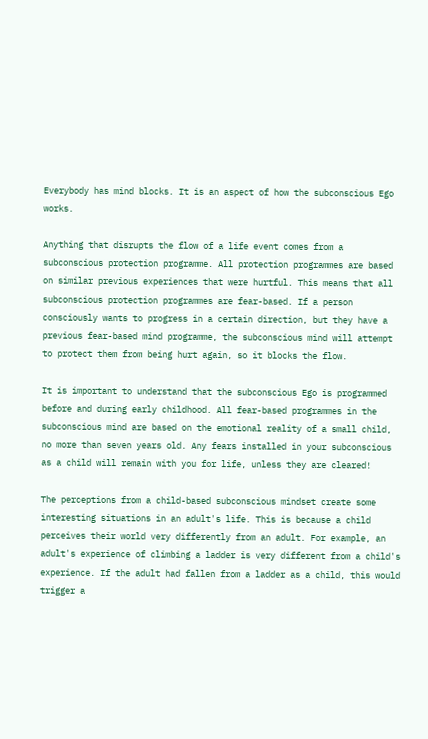Everybody has mind blocks. It is an aspect of how the subconscious Ego works.

Anything that disrupts the flow of a life event comes from a subconscious protection programme. All protection programmes are based on similar previous experiences that were hurtful. This means that all subconscious protection programmes are fear-based. If a person consciously wants to progress in a certain direction, but they have a previous fear-based mind programme, the subconscious mind will attempt to protect them from being hurt again, so it blocks the flow.

It is important to understand that the subconscious Ego is programmed before and during early childhood. All fear-based programmes in the subconscious mind are based on the emotional reality of a small child, no more than seven years old. Any fears installed in your subconscious as a child will remain with you for life, unless they are cleared!

The perceptions from a child-based subconscious mindset create some interesting situations in an adult's life. This is because a child perceives their world very differently from an adult. For example, an adult's experience of climbing a ladder is very different from a child's experience. If the adult had fallen from a ladder as a child, this would trigger a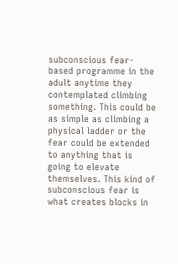subconscious fear-based programme in the adult anytime they contemplated climbing something. This could be as simple as climbing a physical ladder or the fear could be extended to anything that is going to elevate themselves. This kind of subconscious fear is what creates blocks in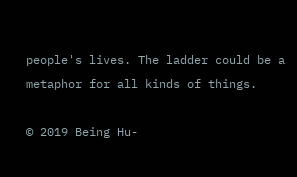people's lives. The ladder could be a metaphor for all kinds of things.

© 2019 Being Hu-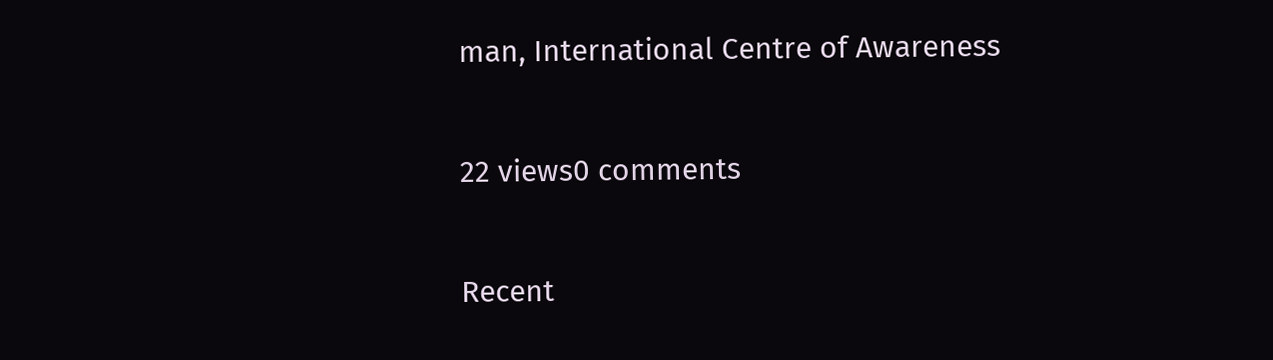man, International Centre of Awareness

22 views0 comments

Recent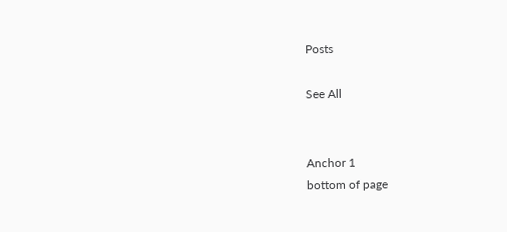Posts

See All


Anchor 1
bottom of page